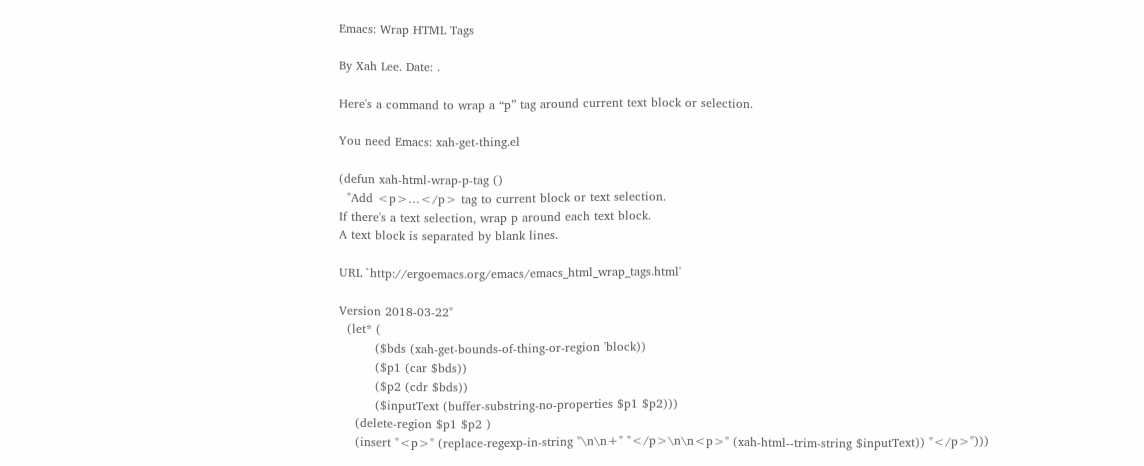Emacs: Wrap HTML Tags

By Xah Lee. Date: .

Here's a command to wrap a “p” tag around current text block or selection.

You need Emacs: xah-get-thing.el

(defun xah-html-wrap-p-tag ()
  "Add <p>…</p> tag to current block or text selection.
If there's a text selection, wrap p around each text block.
A text block is separated by blank lines.

URL `http://ergoemacs.org/emacs/emacs_html_wrap_tags.html'

Version 2018-03-22"
  (let* (
         ($bds (xah-get-bounds-of-thing-or-region 'block))
         ($p1 (car $bds))
         ($p2 (cdr $bds))
         ($inputText (buffer-substring-no-properties $p1 $p2)))
    (delete-region $p1 $p2 )
    (insert "<p>" (replace-regexp-in-string "\n\n+" "</p>\n\n<p>" (xah-html--trim-string $inputText)) "</p>")))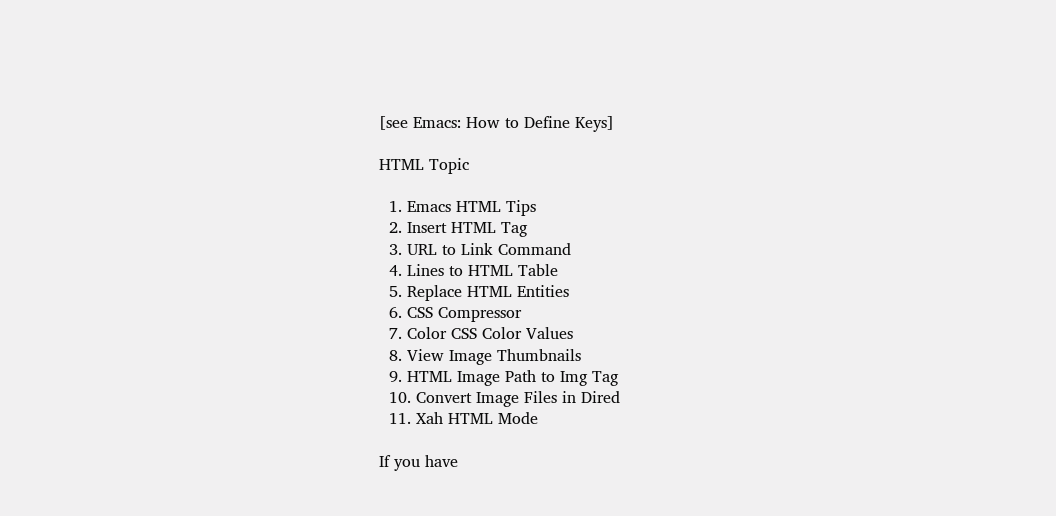[see Emacs: How to Define Keys]

HTML Topic

  1. Emacs HTML Tips
  2. Insert HTML Tag
  3. URL to Link Command
  4. Lines to HTML Table
  5. Replace HTML Entities
  6. CSS Compressor
  7. Color CSS Color Values
  8. View Image Thumbnails
  9. HTML Image Path to Img Tag
  10. Convert Image Files in Dired
  11. Xah HTML Mode

If you have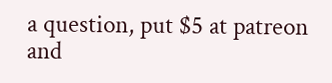a question, put $5 at patreon and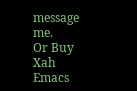message me.
Or Buy Xah Emacs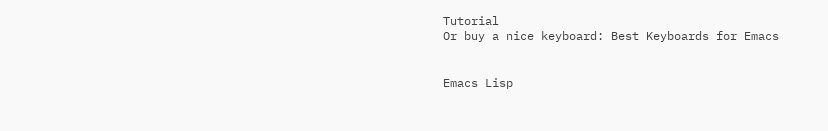Tutorial
Or buy a nice keyboard: Best Keyboards for Emacs


Emacs Lisp